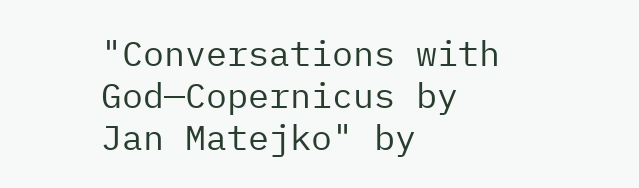"Conversations with God—Copernicus by Jan Matejko" by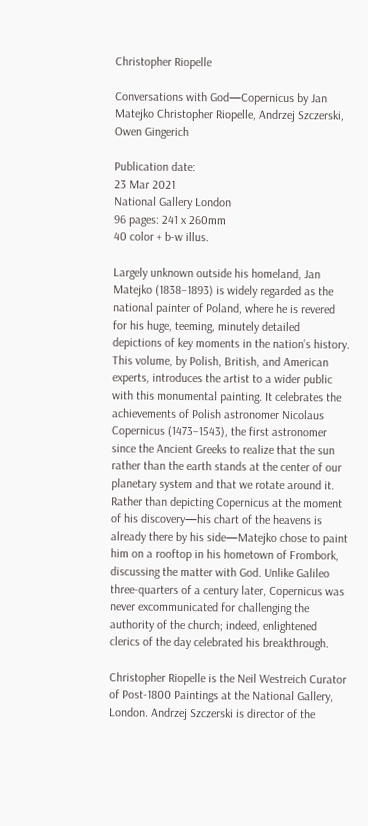Christopher Riopelle

Conversations with God—Copernicus by Jan Matejko Christopher Riopelle, Andrzej Szczerski, Owen Gingerich

Publication date:
23 Mar 2021
National Gallery London
96 pages: 241 x 260mm
40 color + b-w illus.

Largely unknown outside his homeland, Jan Matejko (1838–1893) is widely regarded as the national painter of Poland, where he is revered for his huge, teeming, minutely detailed depictions of key moments in the nation’s history.  This volume, by Polish, British, and American experts, introduces the artist to a wider public with this monumental painting. It celebrates the achievements of Polish astronomer Nicolaus Copernicus (1473–1543), the first astronomer since the Ancient Greeks to realize that the sun rather than the earth stands at the center of our planetary system and that we rotate around it. Rather than depicting Copernicus at the moment of his discovery—his chart of the heavens is already there by his side—Matejko chose to paint him on a rooftop in his hometown of Frombork, discussing the matter with God. Unlike Galileo three-quarters of a century later, Copernicus was never excommunicated for challenging the authority of the church; indeed, enlightened clerics of the day celebrated his breakthrough.

Christopher Riopelle is the Neil Westreich Curator of Post-1800 Paintings at the National Gallery, London. Andrzej Szczerski is director of the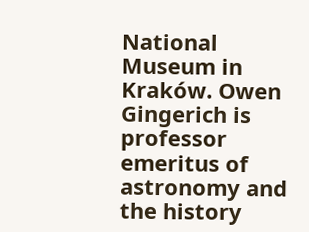National Museum in Kraków. Owen Gingerich is professor emeritus of astronomy and the history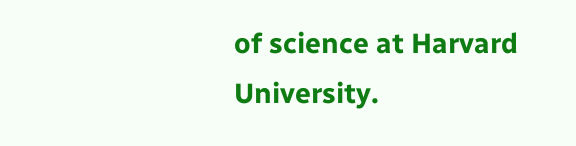of science at Harvard University.